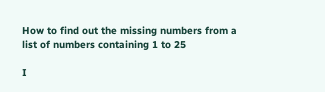How to find out the missing numbers from a list of numbers containing 1 to 25

I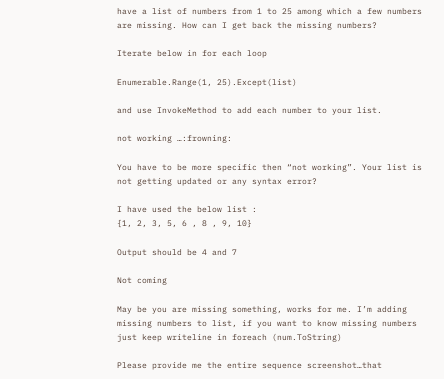have a list of numbers from 1 to 25 among which a few numbers are missing. How can I get back the missing numbers?

Iterate below in for each loop

Enumerable.Range(1, 25).Except(list)

and use InvokeMethod to add each number to your list.

not working …:frowning:

You have to be more specific then “not working”. Your list is not getting updated or any syntax error?

I have used the below list :
{1, 2, 3, 5, 6 , 8 , 9, 10}

Output should be 4 and 7

Not coming

May be you are missing something, works for me. I’m adding missing numbers to list, if you want to know missing numbers just keep writeline in foreach (num.ToString)

Please provide me the entire sequence screenshot…that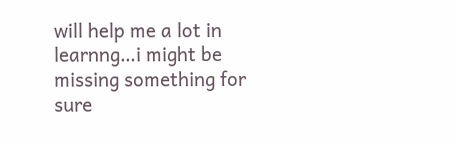will help me a lot in learnng…i might be missing something for sure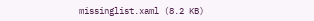missinglist.xaml (8.2 KB)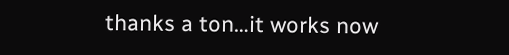thanks a ton…it works now